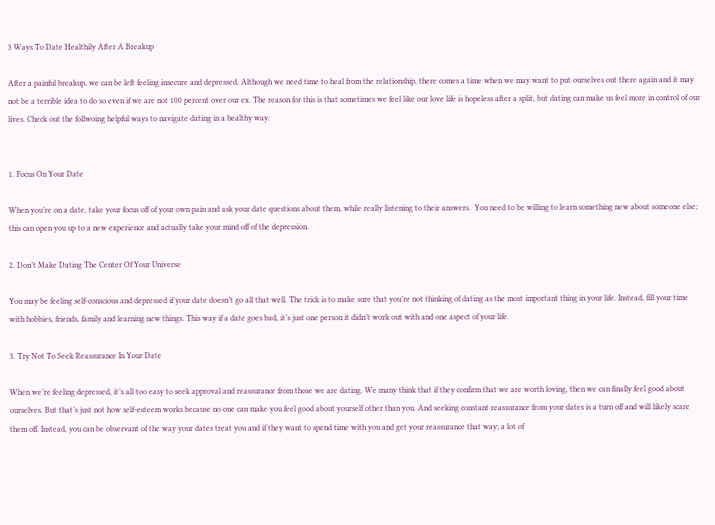3 Ways To Date Healthily After A Breakup

After a painful breakup, we can be left feeling insecure and depressed. Although we need time to heal from the relationship, there comes a time when we may want to put ourselves out there again and it may not be a terrible idea to do so even if we are not 100 percent over our ex. The reason for this is that sometimes we feel like our love life is hopeless after a split, but dating can make us feel more in control of our lives. Check out the follwoing helpful ways to navigate dating in a healthy way.


1. Focus On Your Date

When you’re on a date, take your focus off of your own pain and ask your date questions about them, while really listening to their answers.  You need to be willing to learn something new about someone else; this can open you up to a new experience and actually take your mind off of the depression.

2. Don’t Make Dating The Center Of Your Universe

You may be feeling self-conscious and depressed if your date doesn’t go all that well. The trick is to make sure that you’re not thinking of dating as the most important thing in your life. Instead, fill your time with hobbies, friends, family and learning new things. This way if a date goes bad, it’s just one person it didn’t work out with and one aspect of your life.

3. Try Not To Seek Reassurance In Your Date

When we’re feeling depressed, it’s all too easy to seek approval and reassurance from those we are dating. We many think that if they confirm that we are worth loving, then we can finally feel good about ourselves. But that’s just not how self-esteem works because no one can make you feel good about yourself other than you. And seeking constant reassurance from your dates is a turn off and will likely scare them off. Instead, you can be observant of the way your dates treat you and if they want to spend time with you and get your reassurance that way; a lot of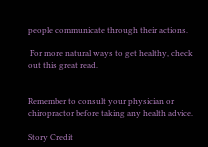people communicate through their actions.

 For more natural ways to get healthy, check out this great read.


Remember to consult your physician or chiropractor before taking any health advice.

Story Credit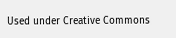Used under Creative Commons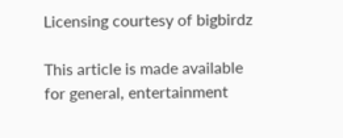Licensing courtesy of bigbirdz

This article is made available for general, entertainment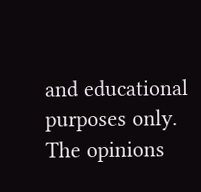and educational purposes only. The opinions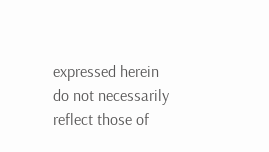expressed herein do not necessarily reflect those of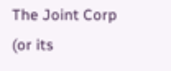The Joint Corp (or its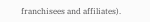franchisees and affiliates).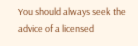You should always seek the advice of a licensed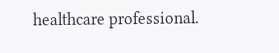healthcare professional.